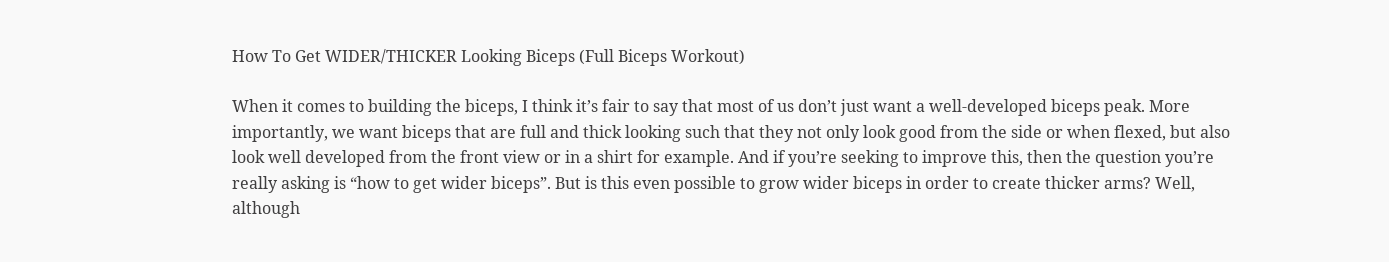How To Get WIDER/THICKER Looking Biceps (Full Biceps Workout)

When it comes to building the biceps, I think it’s fair to say that most of us don’t just want a well-developed biceps peak. More importantly, we want biceps that are full and thick looking such that they not only look good from the side or when flexed, but also look well developed from the front view or in a shirt for example. And if you’re seeking to improve this, then the question you’re really asking is “how to get wider biceps”. But is this even possible to grow wider biceps in order to create thicker arms? Well, although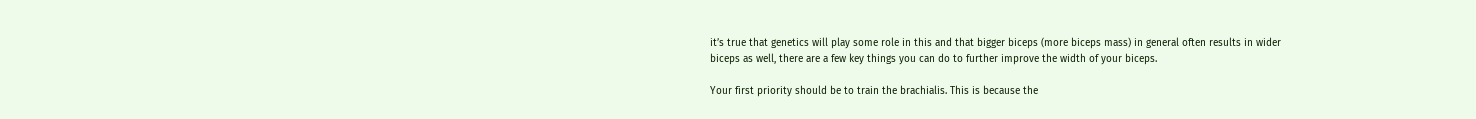it’s true that genetics will play some role in this and that bigger biceps (more biceps mass) in general often results in wider biceps as well, there are a few key things you can do to further improve the width of your biceps.

Your first priority should be to train the brachialis. This is because the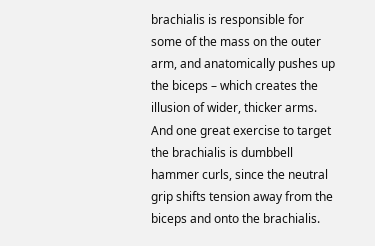brachialis is responsible for some of the mass on the outer arm, and anatomically pushes up the biceps – which creates the illusion of wider, thicker arms. And one great exercise to target the brachialis is dumbbell hammer curls, since the neutral grip shifts tension away from the biceps and onto the brachialis.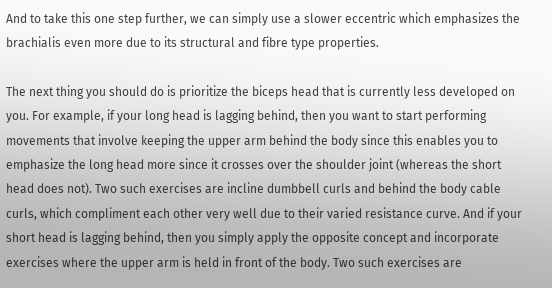And to take this one step further, we can simply use a slower eccentric which emphasizes the brachialis even more due to its structural and fibre type properties.

The next thing you should do is prioritize the biceps head that is currently less developed on you. For example, if your long head is lagging behind, then you want to start performing movements that involve keeping the upper arm behind the body since this enables you to emphasize the long head more since it crosses over the shoulder joint (whereas the short head does not). Two such exercises are incline dumbbell curls and behind the body cable curls, which compliment each other very well due to their varied resistance curve. And if your short head is lagging behind, then you simply apply the opposite concept and incorporate exercises where the upper arm is held in front of the body. Two such exercises are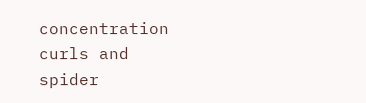concentration curls and spider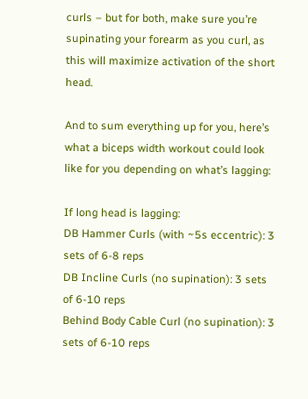curls – but for both, make sure you’re supinating your forearm as you curl, as this will maximize activation of the short head.

And to sum everything up for you, here’s what a biceps width workout could look like for you depending on what’s lagging:

If long head is lagging:
DB Hammer Curls (with ~5s eccentric): 3 sets of 6-8 reps
DB Incline Curls (no supination): 3 sets of 6-10 reps
Behind Body Cable Curl (no supination): 3 sets of 6-10 reps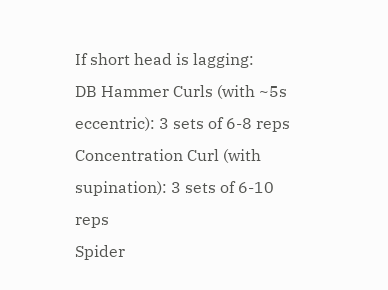If short head is lagging:
DB Hammer Curls (with ~5s eccentric): 3 sets of 6-8 reps
Concentration Curl (with supination): 3 sets of 6-10 reps
Spider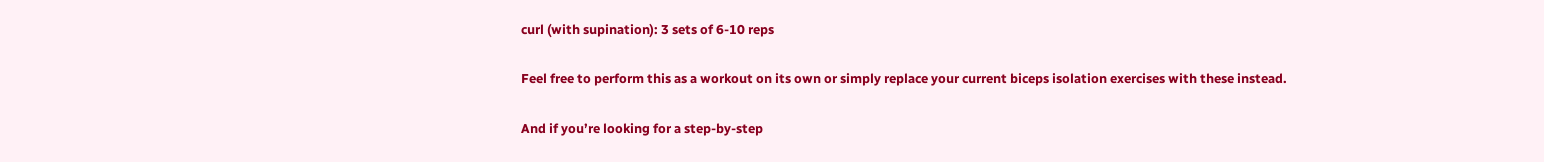curl (with supination): 3 sets of 6-10 reps

Feel free to perform this as a workout on its own or simply replace your current biceps isolation exercises with these instead.

And if you’re looking for a step-by-step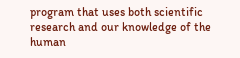program that uses both scientific research and our knowledge of the human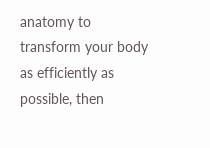anatomy to transform your body as efficiently as possible, then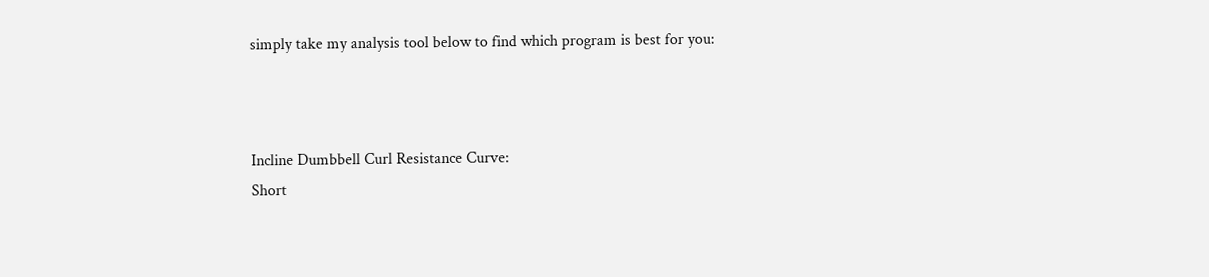simply take my analysis tool below to find which program is best for you:



Incline Dumbbell Curl Resistance Curve:
Short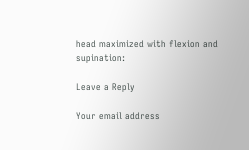head maximized with flexion and supination:

Leave a Reply

Your email address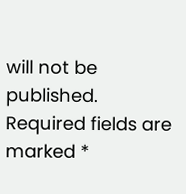will not be published. Required fields are marked *